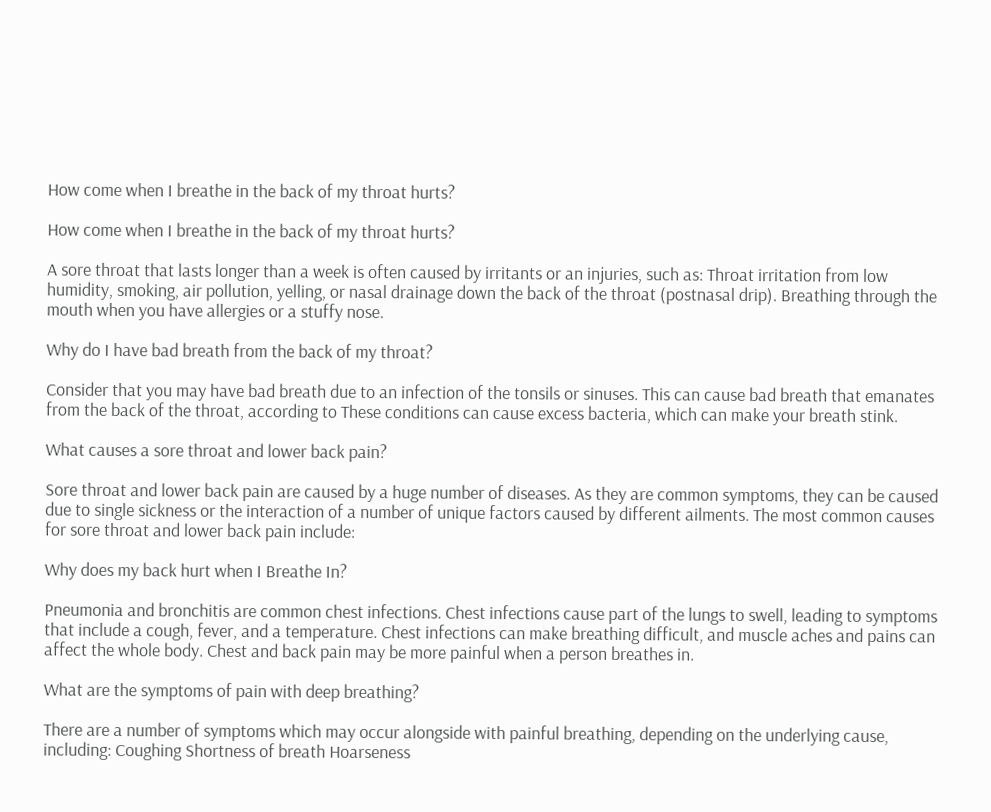How come when I breathe in the back of my throat hurts?

How come when I breathe in the back of my throat hurts?

A sore throat that lasts longer than a week is often caused by irritants or an injuries, such as: Throat irritation from low humidity, smoking, air pollution, yelling, or nasal drainage down the back of the throat (postnasal drip). Breathing through the mouth when you have allergies or a stuffy nose.

Why do I have bad breath from the back of my throat?

Consider that you may have bad breath due to an infection of the tonsils or sinuses. This can cause bad breath that emanates from the back of the throat, according to These conditions can cause excess bacteria, which can make your breath stink.

What causes a sore throat and lower back pain?

Sore throat and lower back pain are caused by a huge number of diseases. As they are common symptoms, they can be caused due to single sickness or the interaction of a number of unique factors caused by different ailments. The most common causes for sore throat and lower back pain include:

Why does my back hurt when I Breathe In?

Pneumonia and bronchitis are common chest infections. Chest infections cause part of the lungs to swell, leading to symptoms that include a cough, fever, and a temperature. Chest infections can make breathing difficult, and muscle aches and pains can affect the whole body. Chest and back pain may be more painful when a person breathes in.

What are the symptoms of pain with deep breathing?

There are a number of symptoms which may occur alongside with painful breathing, depending on the underlying cause, including: Coughing Shortness of breath Hoarseness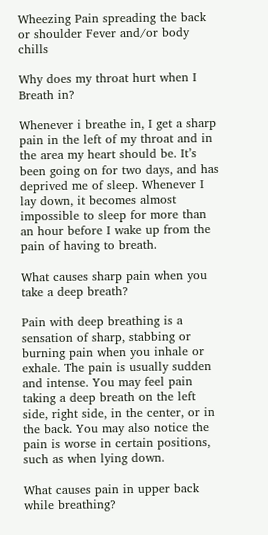Wheezing Pain spreading the back or shoulder Fever and/or body chills

Why does my throat hurt when I Breath in?

Whenever i breathe in, I get a sharp pain in the left of my throat and in the area my heart should be. It’s been going on for two days, and has deprived me of sleep. Whenever I lay down, it becomes almost impossible to sleep for more than an hour before I wake up from the pain of having to breath.

What causes sharp pain when you take a deep breath?

Pain with deep breathing is a sensation of sharp, stabbing or burning pain when you inhale or exhale. The pain is usually sudden and intense. You may feel pain taking a deep breath on the left side, right side, in the center, or in the back. You may also notice the pain is worse in certain positions, such as when lying down.

What causes pain in upper back while breathing?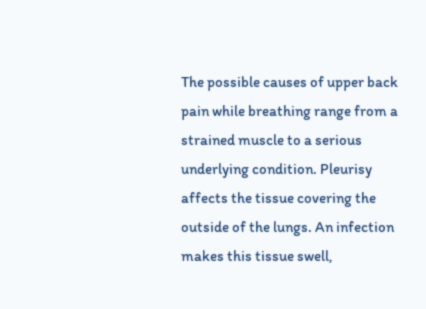The possible causes of upper back pain while breathing range from a strained muscle to a serious underlying condition. Pleurisy affects the tissue covering the outside of the lungs. An infection makes this tissue swell,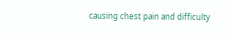causing chest pain and difficulty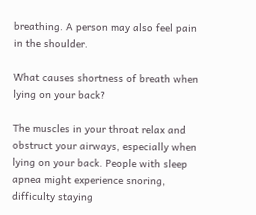breathing. A person may also feel pain in the shoulder.

What causes shortness of breath when lying on your back?

The muscles in your throat relax and obstruct your airways, especially when lying on your back. People with sleep apnea might experience snoring, difficulty staying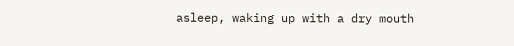asleep, waking up with a dry mouth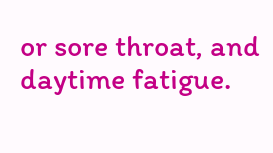or sore throat, and daytime fatigue.